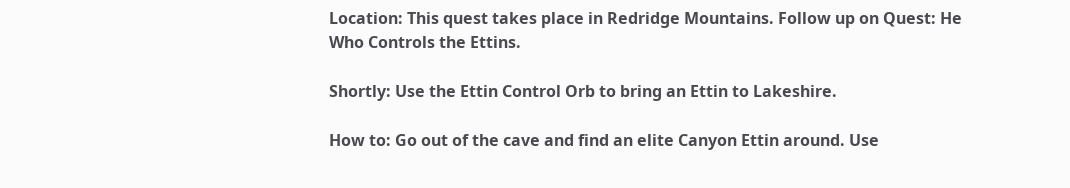Location: This quest takes place in Redridge Mountains. Follow up on Quest: He Who Controls the Ettins.

Shortly: Use the Ettin Control Orb to bring an Ettin to Lakeshire.

How to: Go out of the cave and find an elite Canyon Ettin around. Use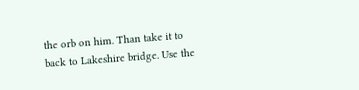the orb on him. Than take it to back to Lakeshire bridge. Use the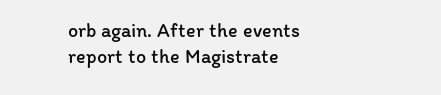orb again. After the events report to the Magistrate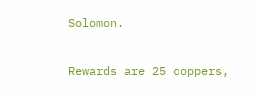Solomon.

Rewards are 25 coppers,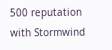500 reputation with Stormwind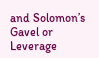and Solomon’s Gavel or Leverage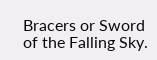Bracers or Sword of the Falling Sky.